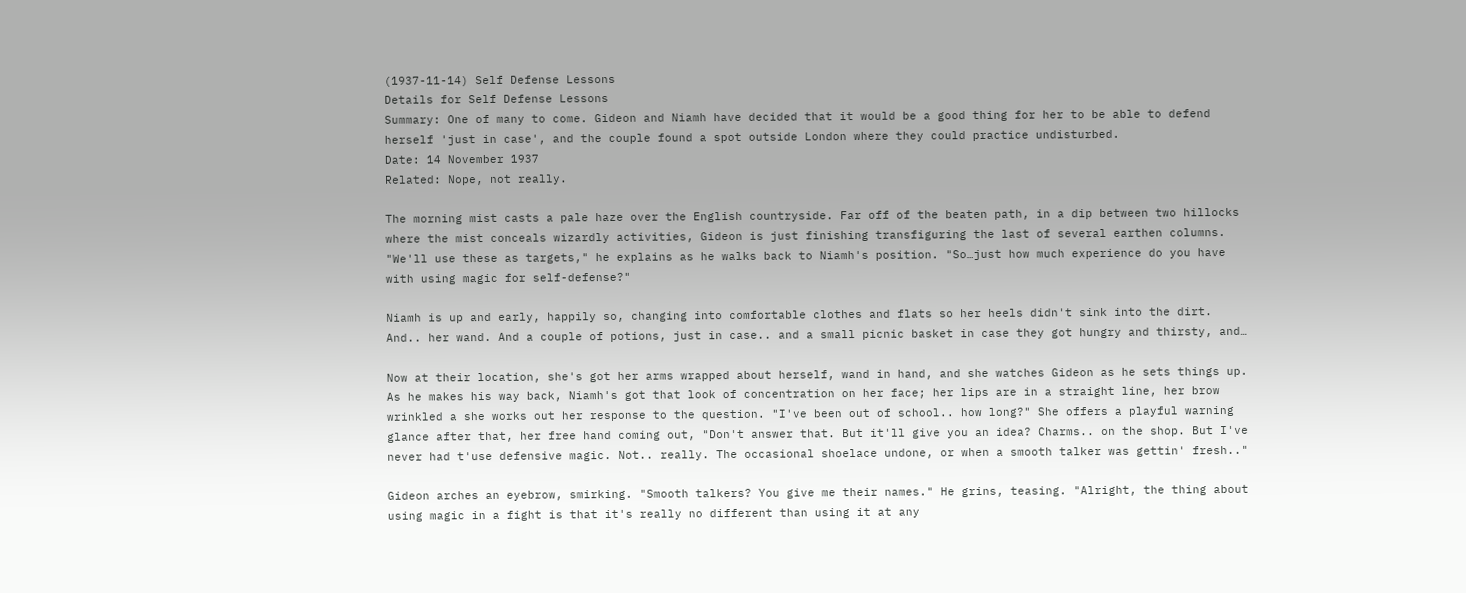(1937-11-14) Self Defense Lessons
Details for Self Defense Lessons
Summary: One of many to come. Gideon and Niamh have decided that it would be a good thing for her to be able to defend herself 'just in case', and the couple found a spot outside London where they could practice undisturbed.
Date: 14 November 1937
Related: Nope, not really.

The morning mist casts a pale haze over the English countryside. Far off of the beaten path, in a dip between two hillocks where the mist conceals wizardly activities, Gideon is just finishing transfiguring the last of several earthen columns. "We'll use these as targets," he explains as he walks back to Niamh's position. "So…just how much experience do you have with using magic for self-defense?"

Niamh is up and early, happily so, changing into comfortable clothes and flats so her heels didn't sink into the dirt. And.. her wand. And a couple of potions, just in case.. and a small picnic basket in case they got hungry and thirsty, and…

Now at their location, she's got her arms wrapped about herself, wand in hand, and she watches Gideon as he sets things up. As he makes his way back, Niamh's got that look of concentration on her face; her lips are in a straight line, her brow wrinkled a she works out her response to the question. "I've been out of school.. how long?" She offers a playful warning glance after that, her free hand coming out, "Don't answer that. But it'll give you an idea? Charms.. on the shop. But I've never had t'use defensive magic. Not.. really. The occasional shoelace undone, or when a smooth talker was gettin' fresh.."

Gideon arches an eyebrow, smirking. "Smooth talkers? You give me their names." He grins, teasing. "Alright, the thing about using magic in a fight is that it's really no different than using it at any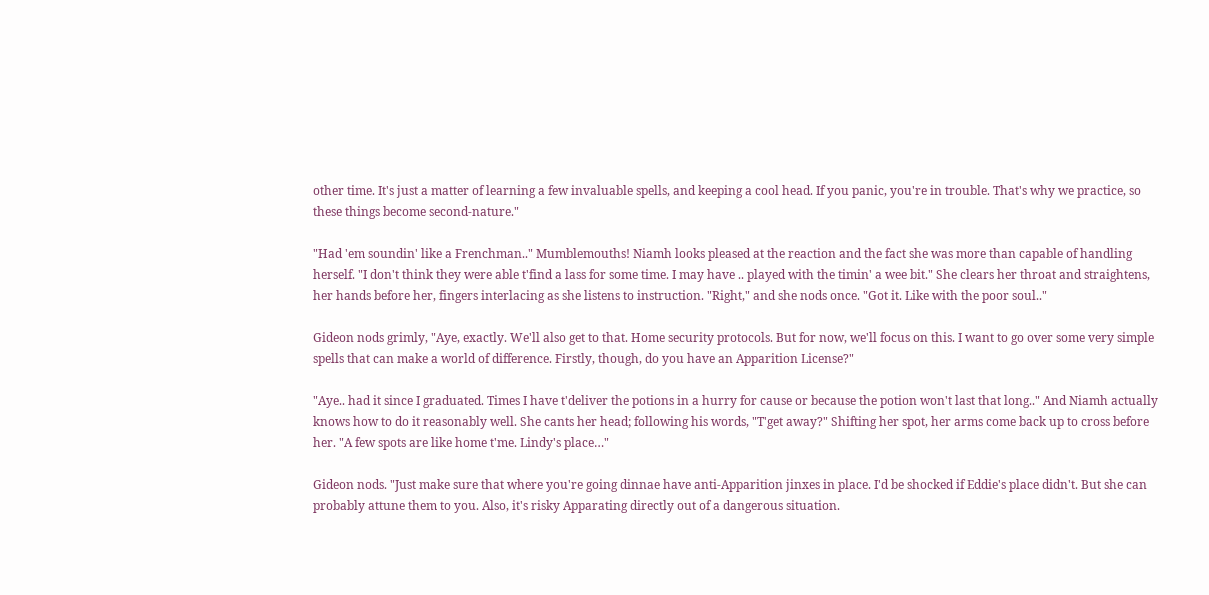other time. It's just a matter of learning a few invaluable spells, and keeping a cool head. If you panic, you're in trouble. That's why we practice, so these things become second-nature."

"Had 'em soundin' like a Frenchman.." Mumblemouths! Niamh looks pleased at the reaction and the fact she was more than capable of handling herself. "I don't think they were able t'find a lass for some time. I may have .. played with the timin' a wee bit." She clears her throat and straightens, her hands before her, fingers interlacing as she listens to instruction. "Right," and she nods once. "Got it. Like with the poor soul.."

Gideon nods grimly, "Aye, exactly. We'll also get to that. Home security protocols. But for now, we'll focus on this. I want to go over some very simple spells that can make a world of difference. Firstly, though, do you have an Apparition License?"

"Aye.. had it since I graduated. Times I have t'deliver the potions in a hurry for cause or because the potion won't last that long.." And Niamh actually knows how to do it reasonably well. She cants her head; following his words, "T'get away?" Shifting her spot, her arms come back up to cross before her. "A few spots are like home t'me. Lindy's place…"

Gideon nods. "Just make sure that where you're going dinnae have anti-Apparition jinxes in place. I'd be shocked if Eddie's place didn't. But she can probably attune them to you. Also, it's risky Apparating directly out of a dangerous situation.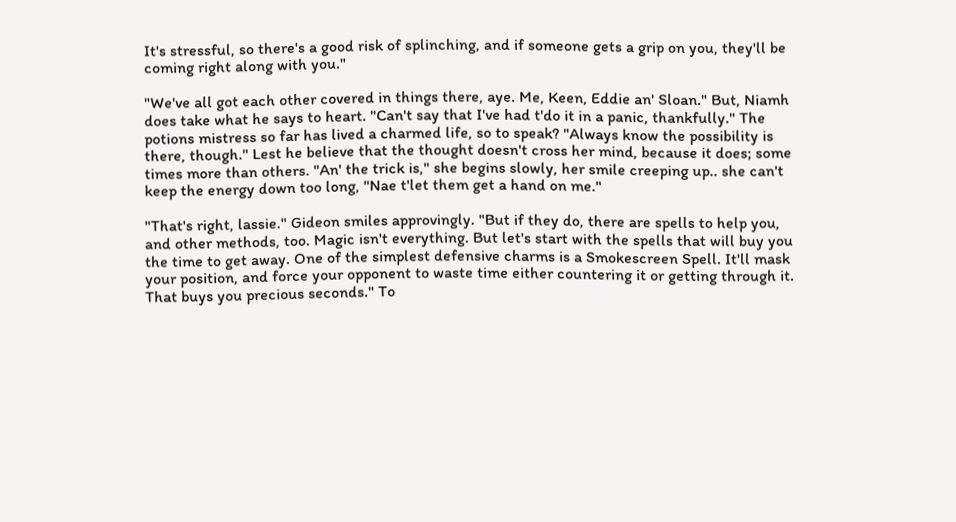It's stressful, so there's a good risk of splinching, and if someone gets a grip on you, they'll be coming right along with you."

"We've all got each other covered in things there, aye. Me, Keen, Eddie an' Sloan." But, Niamh does take what he says to heart. "Can't say that I've had t'do it in a panic, thankfully." The potions mistress so far has lived a charmed life, so to speak? "Always know the possibility is there, though." Lest he believe that the thought doesn't cross her mind, because it does; some times more than others. "An' the trick is," she begins slowly, her smile creeping up.. she can't keep the energy down too long, "Nae t'let them get a hand on me."

"That's right, lassie." Gideon smiles approvingly. "But if they do, there are spells to help you, and other methods, too. Magic isn't everything. But let's start with the spells that will buy you the time to get away. One of the simplest defensive charms is a Smokescreen Spell. It'll mask your position, and force your opponent to waste time either countering it or getting through it. That buys you precious seconds." To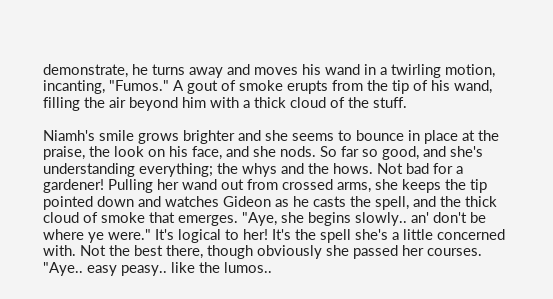demonstrate, he turns away and moves his wand in a twirling motion, incanting, "Fumos." A gout of smoke erupts from the tip of his wand, filling the air beyond him with a thick cloud of the stuff.

Niamh's smile grows brighter and she seems to bounce in place at the praise, the look on his face, and she nods. So far so good, and she's understanding everything; the whys and the hows. Not bad for a gardener! Pulling her wand out from crossed arms, she keeps the tip pointed down and watches Gideon as he casts the spell, and the thick cloud of smoke that emerges. "Aye, she begins slowly.. an' don't be where ye were." It's logical to her! It's the spell she's a little concerned with. Not the best there, though obviously she passed her courses. "Aye.. easy peasy.. like the lumos..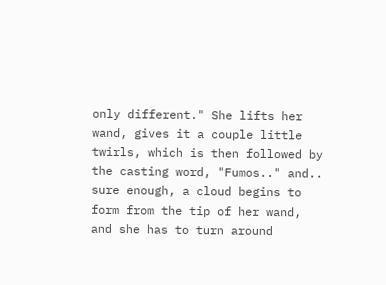only different." She lifts her wand, gives it a couple little twirls, which is then followed by the casting word, "Fumos.." and.. sure enough, a cloud begins to form from the tip of her wand, and she has to turn around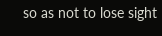so as not to lose sight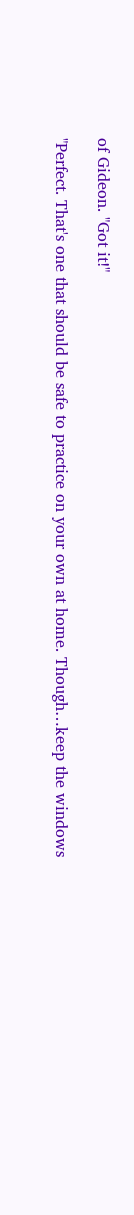of Gideon. "Got it!"

"Perfect. That's one that should be safe to practice on your own at home. Though…keep the windows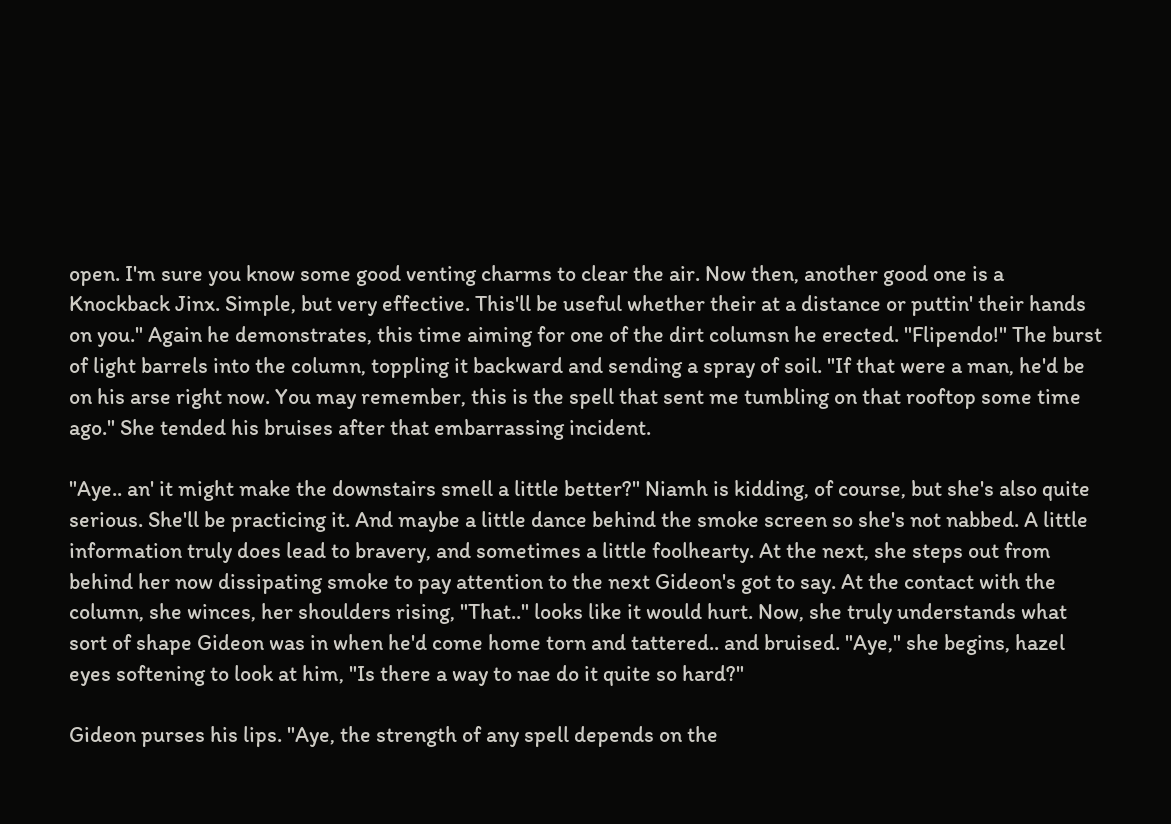open. I'm sure you know some good venting charms to clear the air. Now then, another good one is a Knockback Jinx. Simple, but very effective. This'll be useful whether their at a distance or puttin' their hands on you." Again he demonstrates, this time aiming for one of the dirt columsn he erected. "Flipendo!" The burst of light barrels into the column, toppling it backward and sending a spray of soil. "If that were a man, he'd be on his arse right now. You may remember, this is the spell that sent me tumbling on that rooftop some time ago." She tended his bruises after that embarrassing incident.

"Aye.. an' it might make the downstairs smell a little better?" Niamh is kidding, of course, but she's also quite serious. She'll be practicing it. And maybe a little dance behind the smoke screen so she's not nabbed. A little information truly does lead to bravery, and sometimes a little foolhearty. At the next, she steps out from behind her now dissipating smoke to pay attention to the next Gideon's got to say. At the contact with the column, she winces, her shoulders rising, "That.." looks like it would hurt. Now, she truly understands what sort of shape Gideon was in when he'd come home torn and tattered.. and bruised. "Aye," she begins, hazel eyes softening to look at him, "Is there a way to nae do it quite so hard?"

Gideon purses his lips. "Aye, the strength of any spell depends on the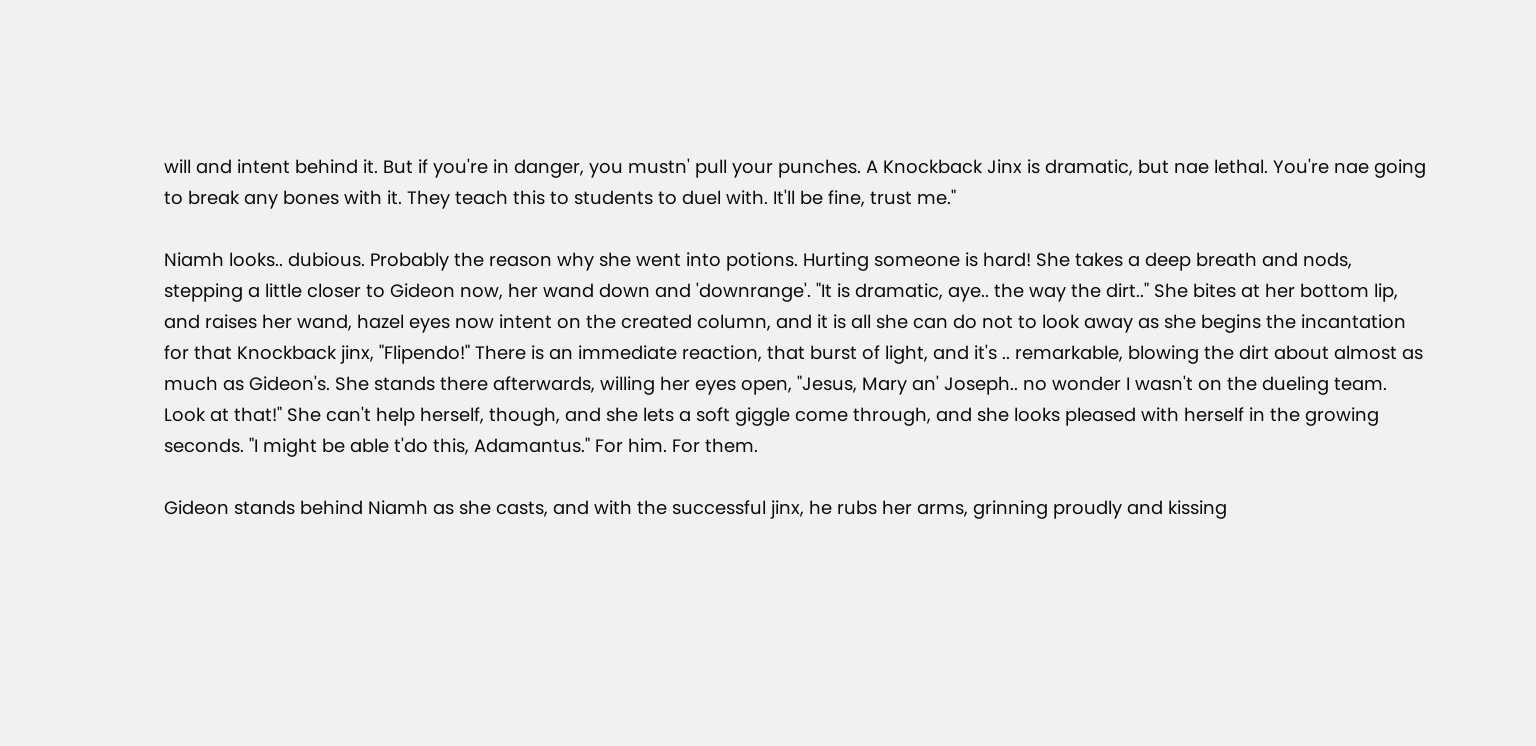will and intent behind it. But if you're in danger, you mustn' pull your punches. A Knockback Jinx is dramatic, but nae lethal. You're nae going to break any bones with it. They teach this to students to duel with. It'll be fine, trust me."

Niamh looks.. dubious. Probably the reason why she went into potions. Hurting someone is hard! She takes a deep breath and nods, stepping a little closer to Gideon now, her wand down and 'downrange'. "It is dramatic, aye.. the way the dirt.." She bites at her bottom lip, and raises her wand, hazel eyes now intent on the created column, and it is all she can do not to look away as she begins the incantation for that Knockback jinx, "Flipendo!" There is an immediate reaction, that burst of light, and it's .. remarkable, blowing the dirt about almost as much as Gideon's. She stands there afterwards, willing her eyes open, "Jesus, Mary an' Joseph.. no wonder I wasn't on the dueling team. Look at that!" She can't help herself, though, and she lets a soft giggle come through, and she looks pleased with herself in the growing seconds. "I might be able t'do this, Adamantus." For him. For them.

Gideon stands behind Niamh as she casts, and with the successful jinx, he rubs her arms, grinning proudly and kissing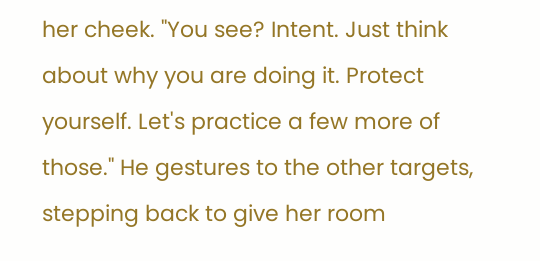her cheek. "You see? Intent. Just think about why you are doing it. Protect yourself. Let's practice a few more of those." He gestures to the other targets, stepping back to give her room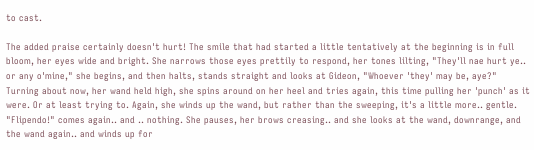to cast.

The added praise certainly doesn't hurt! The smile that had started a little tentatively at the beginning is in full bloom, her eyes wide and bright. She narrows those eyes prettily to respond, her tones lilting, "They'll nae hurt ye.. or any o'mine," she begins, and then halts, stands straight and looks at Gideon, "Whoever 'they' may be, aye?" Turning about now, her wand held high, she spins around on her heel and tries again, this time pulling her 'punch' as it were. Or at least trying to. Again, she winds up the wand, but rather than the sweeping, it's a little more.. gentle. "Flipendo!" comes again.. and .. nothing. She pauses, her brows creasing.. and she looks at the wand, downrange, and the wand again.. and winds up for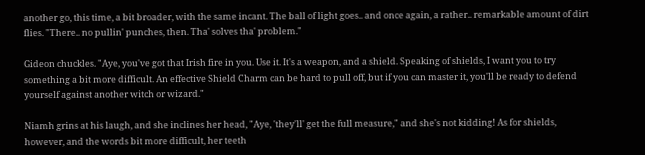another go, this time, a bit broader, with the same incant. The ball of light goes.. and once again, a rather.. remarkable amount of dirt flies. "There.. no pullin' punches, then. Tha' solves tha' problem."

Gideon chuckles. "Aye, you've got that Irish fire in you. Use it. It's a weapon, and a shield. Speaking of shields, I want you to try something a bit more difficult. An effective Shield Charm can be hard to pull off, but if you can master it, you'll be ready to defend yourself against another witch or wizard."

Niamh grins at his laugh, and she inclines her head, "Aye, 'they'll' get the full measure," and she's not kidding! As for shields, however, and the words bit more difficult, her teeth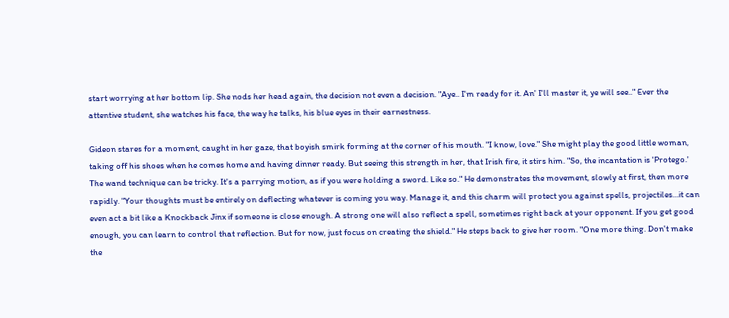start worrying at her bottom lip. She nods her head again, the decision not even a decision. "Aye.. I'm ready for it. An' I'll master it, ye will see.." Ever the attentive student, she watches his face, the way he talks, his blue eyes in their earnestness.

Gideon stares for a moment, caught in her gaze, that boyish smirk forming at the corner of his mouth. "I know, love." She might play the good little woman, taking off his shoes when he comes home and having dinner ready. But seeing this strength in her, that Irish fire, it stirs him. "So, the incantation is 'Protego.' The wand technique can be tricky. It's a parrying motion, as if you were holding a sword. Like so." He demonstrates the movement, slowly at first, then more rapidly. "Your thoughts must be entirely on deflecting whatever is coming you way. Manage it, and this charm will protect you against spells, projectiles…it can even act a bit like a Knockback Jinx if someone is close enough. A strong one will also reflect a spell, sometimes right back at your opponent. If you get good enough, you can learn to control that reflection. But for now, just focus on creating the shield." He steps back to give her room. "One more thing. Don't make the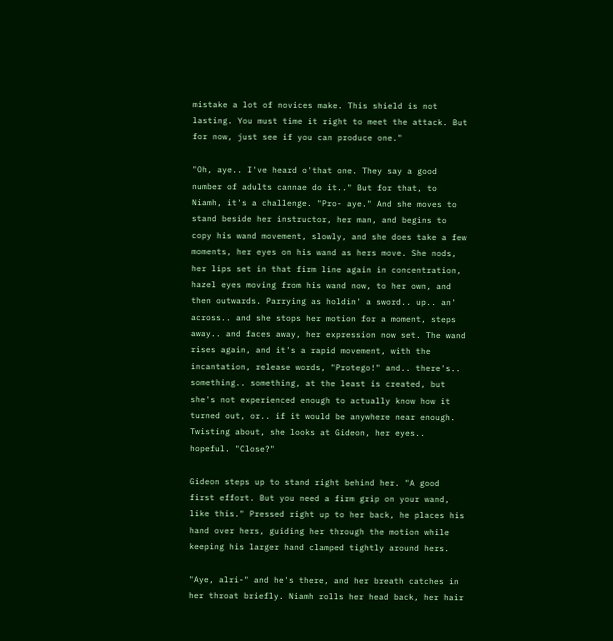mistake a lot of novices make. This shield is not lasting. You must time it right to meet the attack. But for now, just see if you can produce one."

"Oh, aye.. I've heard o'that one. They say a good number of adults cannae do it.." But for that, to Niamh, it's a challenge. "Pro- aye." And she moves to stand beside her instructor, her man, and begins to copy his wand movement, slowly, and she does take a few moments, her eyes on his wand as hers move. She nods, her lips set in that firm line again in concentration, hazel eyes moving from his wand now, to her own, and then outwards. Parrying as holdin' a sword.. up.. an' across.. and she stops her motion for a moment, steps away.. and faces away, her expression now set. The wand rises again, and it's a rapid movement, with the incantation, release words, "Protego!" and.. there's.. something.. something, at the least is created, but she's not experienced enough to actually know how it turned out, or.. if it would be anywhere near enough. Twisting about, she looks at Gideon, her eyes.. hopeful. "Close?"

Gideon steps up to stand right behind her. "A good first effort. But you need a firm grip on your wand, like this." Pressed right up to her back, he places his hand over hers, guiding her through the motion while keeping his larger hand clamped tightly around hers.

"Aye, alri-" and he's there, and her breath catches in her throat briefly. Niamh rolls her head back, her hair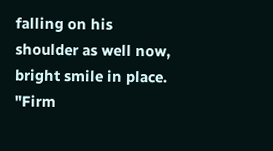falling on his shoulder as well now, bright smile in place. "Firm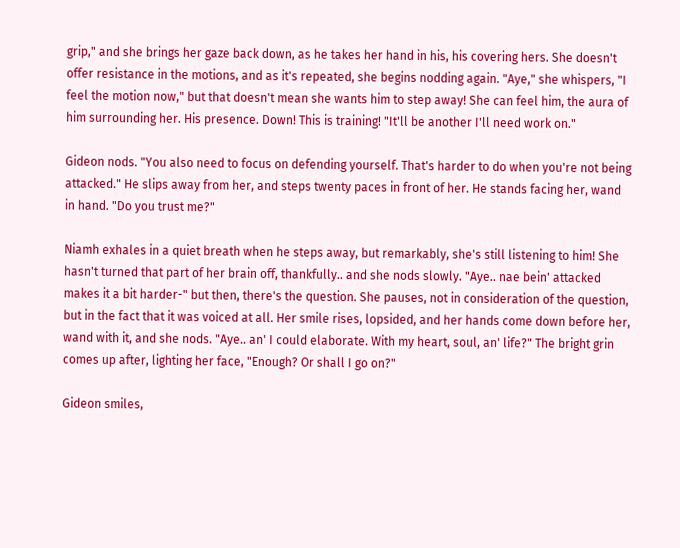grip," and she brings her gaze back down, as he takes her hand in his, his covering hers. She doesn't offer resistance in the motions, and as it's repeated, she begins nodding again. "Aye," she whispers, "I feel the motion now," but that doesn't mean she wants him to step away! She can feel him, the aura of him surrounding her. His presence. Down! This is training! "It'll be another I'll need work on."

Gideon nods. "You also need to focus on defending yourself. That's harder to do when you're not being attacked." He slips away from her, and steps twenty paces in front of her. He stands facing her, wand in hand. "Do you trust me?"

Niamh exhales in a quiet breath when he steps away, but remarkably, she's still listening to him! She hasn't turned that part of her brain off, thankfully.. and she nods slowly. "Aye.. nae bein' attacked makes it a bit harder-" but then, there's the question. She pauses, not in consideration of the question, but in the fact that it was voiced at all. Her smile rises, lopsided, and her hands come down before her, wand with it, and she nods. "Aye.. an' I could elaborate. With my heart, soul, an' life?" The bright grin comes up after, lighting her face, "Enough? Or shall I go on?"

Gideon smiles,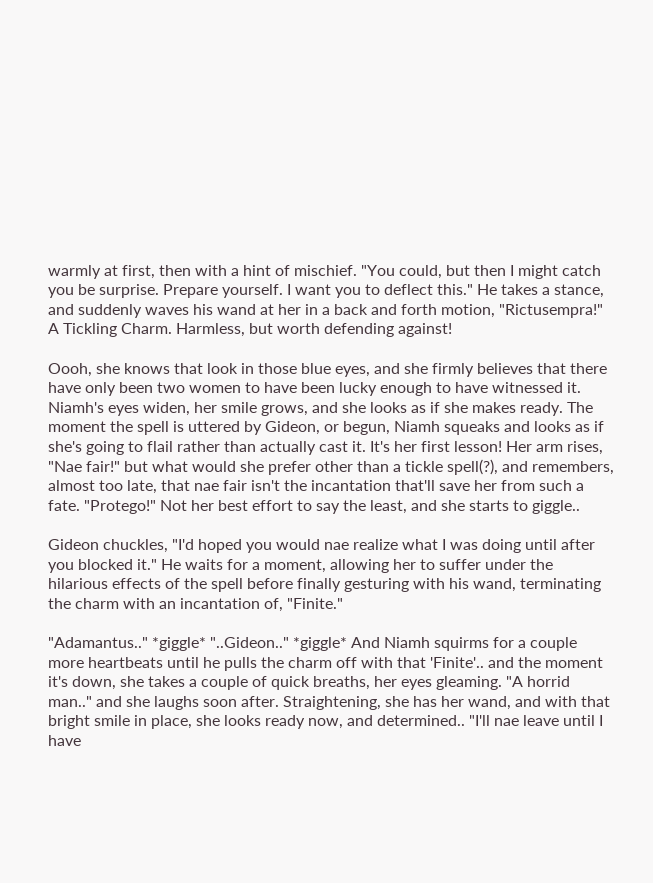warmly at first, then with a hint of mischief. "You could, but then I might catch you be surprise. Prepare yourself. I want you to deflect this." He takes a stance, and suddenly waves his wand at her in a back and forth motion, "Rictusempra!" A Tickling Charm. Harmless, but worth defending against!

Oooh, she knows that look in those blue eyes, and she firmly believes that there have only been two women to have been lucky enough to have witnessed it. Niamh's eyes widen, her smile grows, and she looks as if she makes ready. The moment the spell is uttered by Gideon, or begun, Niamh squeaks and looks as if she's going to flail rather than actually cast it. It's her first lesson! Her arm rises, "Nae fair!" but what would she prefer other than a tickle spell(?), and remembers, almost too late, that nae fair isn't the incantation that'll save her from such a fate. "Protego!" Not her best effort to say the least, and she starts to giggle..

Gideon chuckles, "I'd hoped you would nae realize what I was doing until after you blocked it." He waits for a moment, allowing her to suffer under the hilarious effects of the spell before finally gesturing with his wand, terminating the charm with an incantation of, "Finite."

"Adamantus.." *giggle* "..Gideon.." *giggle* And Niamh squirms for a couple more heartbeats until he pulls the charm off with that 'Finite'.. and the moment it's down, she takes a couple of quick breaths, her eyes gleaming. "A horrid man.." and she laughs soon after. Straightening, she has her wand, and with that bright smile in place, she looks ready now, and determined.. "I'll nae leave until I have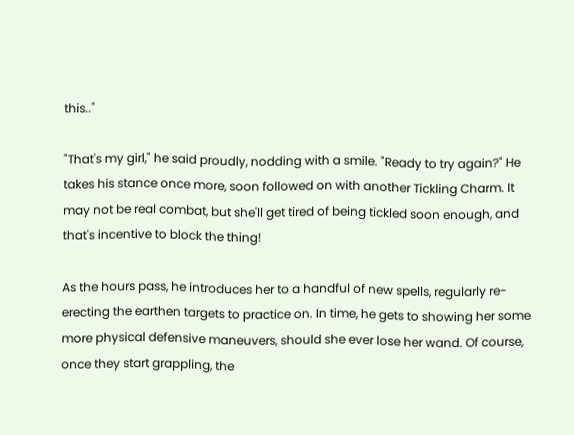this.."

"That's my girl," he said proudly, nodding with a smile. "Ready to try again?" He takes his stance once more, soon followed on with another Tickling Charm. It may not be real combat, but she'll get tired of being tickled soon enough, and that's incentive to block the thing!

As the hours pass, he introduces her to a handful of new spells, regularly re-erecting the earthen targets to practice on. In time, he gets to showing her some more physical defensive maneuvers, should she ever lose her wand. Of course, once they start grappling, the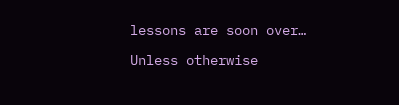lessons are soon over…

Unless otherwise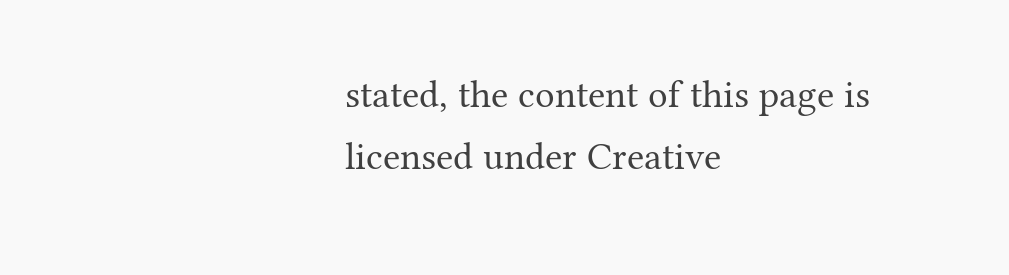stated, the content of this page is licensed under Creative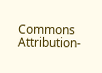Commons Attribution-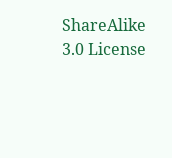ShareAlike 3.0 License